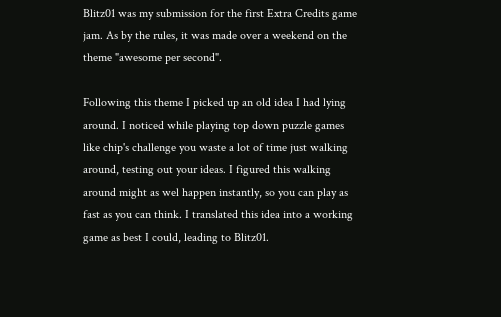Blitz01 was my submission for the first Extra Credits game jam. As by the rules, it was made over a weekend on the theme "awesome per second".

Following this theme I picked up an old idea I had lying around. I noticed while playing top down puzzle games like chip's challenge you waste a lot of time just walking around, testing out your ideas. I figured this walking around might as wel happen instantly, so you can play as fast as you can think. I translated this idea into a working game as best I could, leading to Blitz01.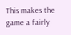This makes the game a fairly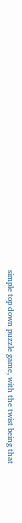simple top down puzzle game, with the twist being that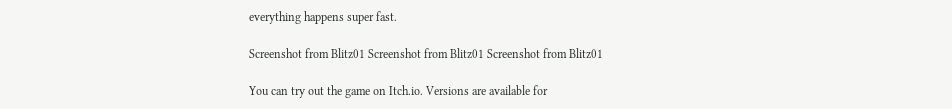everything happens super fast.

Screenshot from Blitz01 Screenshot from Blitz01 Screenshot from Blitz01

You can try out the game on Itch.io. Versions are available for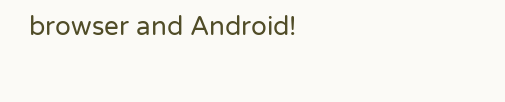browser and Android!